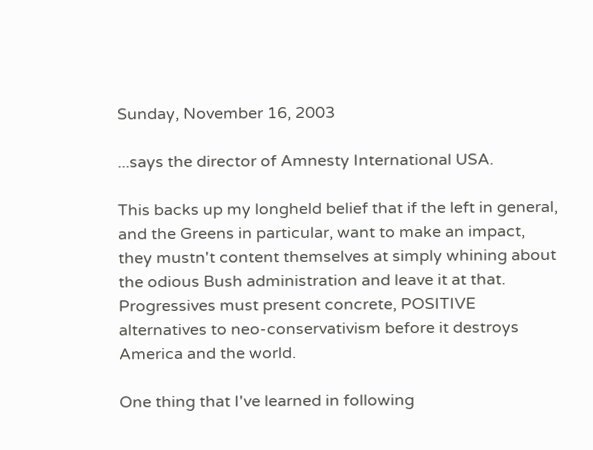Sunday, November 16, 2003

...says the director of Amnesty International USA.

This backs up my longheld belief that if the left in general, and the Greens in particular, want to make an impact, they mustn't content themselves at simply whining about the odious Bush administration and leave it at that. Progressives must present concrete, POSITIVE alternatives to neo-conservativism before it destroys America and the world.

One thing that I've learned in following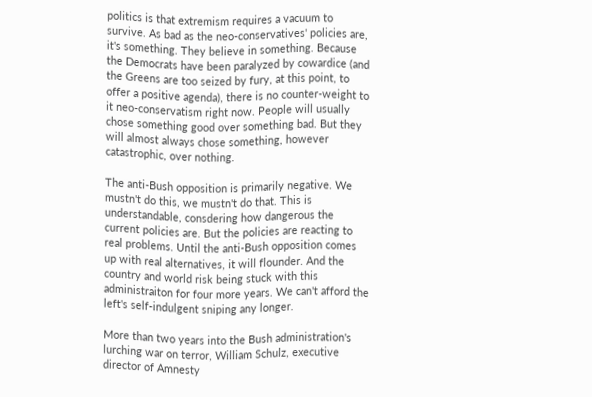politics is that extremism requires a vacuum to survive. As bad as the neo-conservatives' policies are, it's something. They believe in something. Because the Democrats have been paralyzed by cowardice (and the Greens are too seized by fury, at this point, to offer a positive agenda), there is no counter-weight to it neo-conservatism right now. People will usually chose something good over something bad. But they will almost always chose something, however catastrophic, over nothing.

The anti-Bush opposition is primarily negative. We mustn't do this, we mustn't do that. This is understandable, consdering how dangerous the current policies are. But the policies are reacting to real problems. Until the anti-Bush opposition comes up with real alternatives, it will flounder. And the country and world risk being stuck with this administraiton for four more years. We can't afford the left's self-indulgent sniping any longer.

More than two years into the Bush administration's lurching war on terror, William Schulz, executive director of Amnesty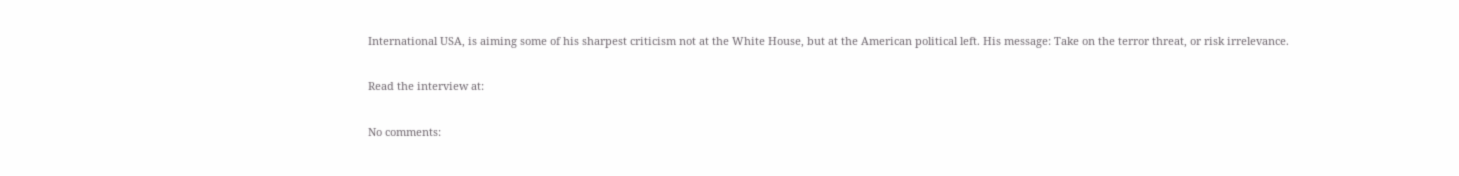International USA, is aiming some of his sharpest criticism not at the White House, but at the American political left. His message: Take on the terror threat, or risk irrelevance.

Read the interview at:

No comments: